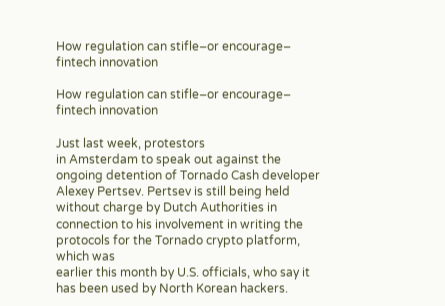How regulation can stifle–or encourage– fintech innovation

How regulation can stifle–or encourage– fintech innovation

Just last week, protestors
in Amsterdam to speak out against the ongoing detention of Tornado Cash developer Alexey Pertsev. Pertsev is still being held without charge by Dutch Authorities in connection to his involvement in writing the protocols for the Tornado crypto platform,
which was
earlier this month by U.S. officials, who say it has been used by North Korean hackers.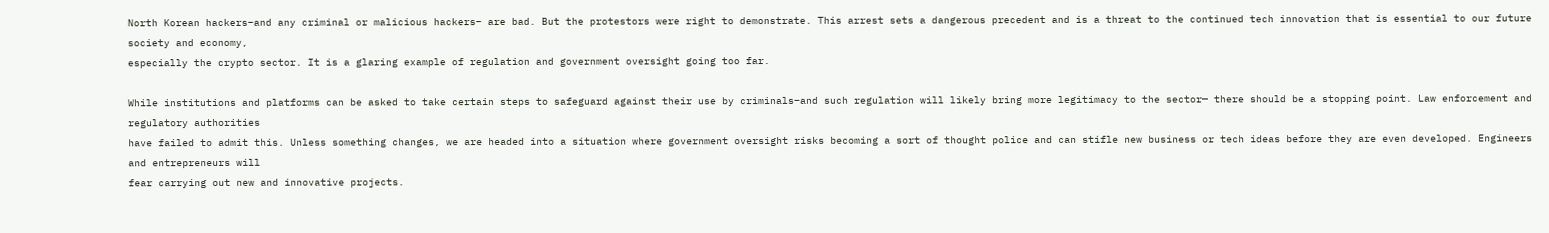North Korean hackers–and any criminal or malicious hackers– are bad. But the protestors were right to demonstrate. This arrest sets a dangerous precedent and is a threat to the continued tech innovation that is essential to our future society and economy,
especially the crypto sector. It is a glaring example of regulation and government oversight going too far.

While institutions and platforms can be asked to take certain steps to safeguard against their use by criminals–and such regulation will likely bring more legitimacy to the sector— there should be a stopping point. Law enforcement and regulatory authorities
have failed to admit this. Unless something changes, we are headed into a situation where government oversight risks becoming a sort of thought police and can stifle new business or tech ideas before they are even developed. Engineers and entrepreneurs will
fear carrying out new and innovative projects.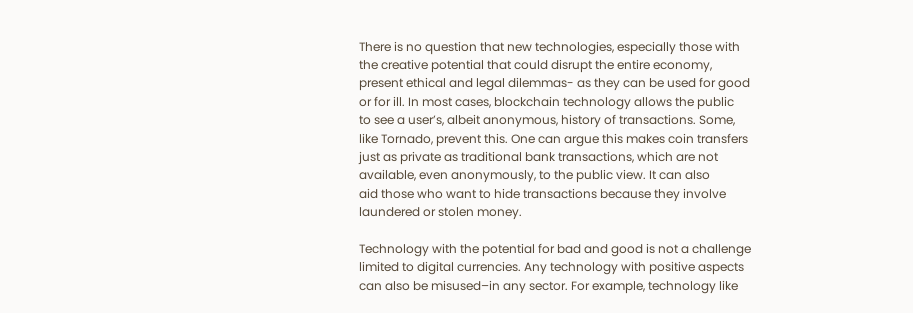There is no question that new technologies, especially those with the creative potential that could disrupt the entire economy, present ethical and legal dilemmas- as they can be used for good or for ill. In most cases, blockchain technology allows the public
to see a user’s, albeit anonymous, history of transactions. Some, like Tornado, prevent this. One can argue this makes coin transfers just as private as traditional bank transactions, which are not available, even anonymously, to the public view. It can also
aid those who want to hide transactions because they involve laundered or stolen money.

Technology with the potential for bad and good is not a challenge limited to digital currencies. Any technology with positive aspects can also be misused–in any sector. For example, technology like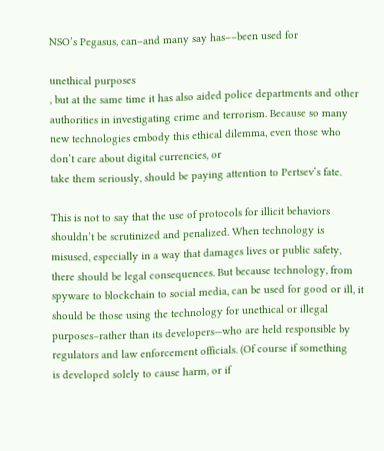NSO’s Pegasus, can–and many say has––been used for

unethical purposes
, but at the same time it has also aided police departments and other authorities in investigating crime and terrorism. Because so many new technologies embody this ethical dilemma, even those who don’t care about digital currencies, or
take them seriously, should be paying attention to Pertsev’s fate.

This is not to say that the use of protocols for illicit behaviors shouldn’t be scrutinized and penalized. When technology is misused, especially in a way that damages lives or public safety, there should be legal consequences. But because technology, from
spyware to blockchain to social media, can be used for good or ill, it should be those using the technology for unethical or illegal purposes–rather than its developers—who are held responsible by regulators and law enforcement officials. (Of course if something
is developed solely to cause harm, or if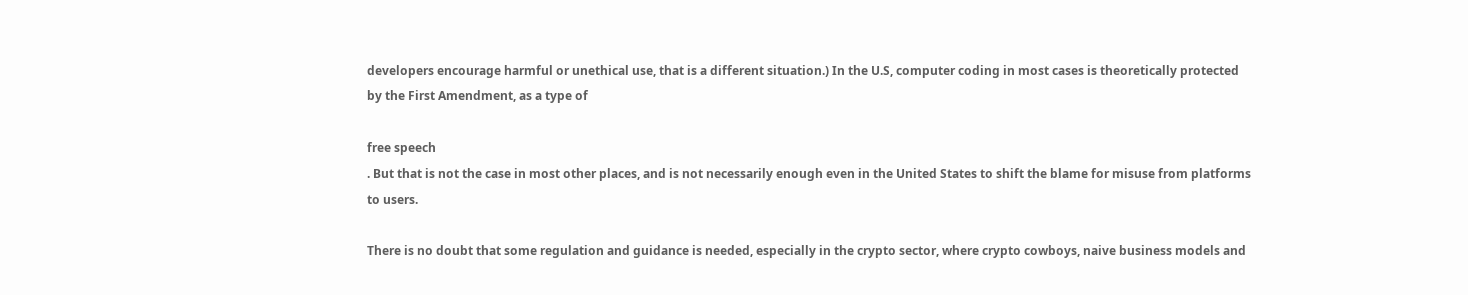developers encourage harmful or unethical use, that is a different situation.) In the U.S, computer coding in most cases is theoretically protected by the First Amendment, as a type of

free speech
. But that is not the case in most other places, and is not necessarily enough even in the United States to shift the blame for misuse from platforms to users.

There is no doubt that some regulation and guidance is needed, especially in the crypto sector, where crypto cowboys, naive business models and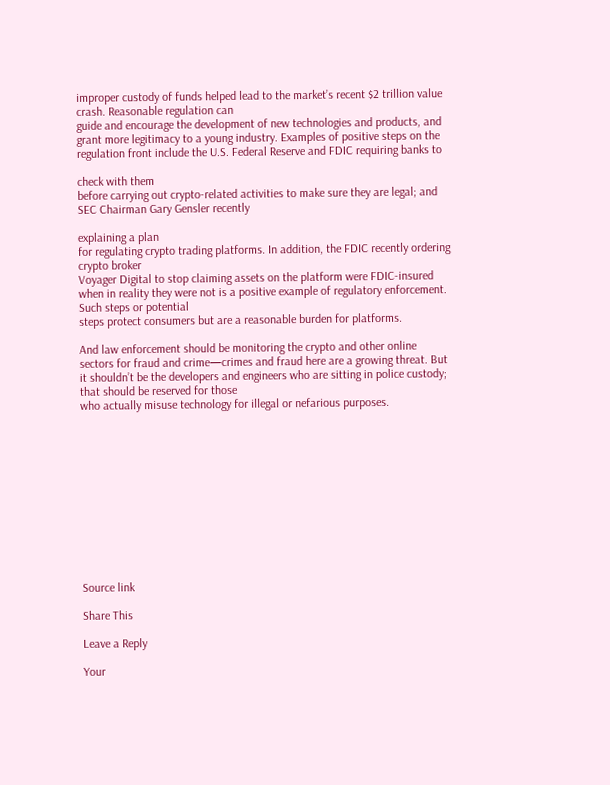improper custody of funds helped lead to the market’s recent $2 trillion value crash. Reasonable regulation can
guide and encourage the development of new technologies and products, and grant more legitimacy to a young industry. Examples of positive steps on the regulation front include the U.S. Federal Reserve and FDIC requiring banks to

check with them
before carrying out crypto-related activities to make sure they are legal; and SEC Chairman Gary Gensler recently

explaining a plan
for regulating crypto trading platforms. In addition, the FDIC recently ordering crypto broker
Voyager Digital to stop claiming assets on the platform were FDIC-insured when in reality they were not is a positive example of regulatory enforcement. Such steps or potential
steps protect consumers but are a reasonable burden for platforms.

And law enforcement should be monitoring the crypto and other online sectors for fraud and crime—crimes and fraud here are a growing threat. But it shouldn’t be the developers and engineers who are sitting in police custody; that should be reserved for those
who actually misuse technology for illegal or nefarious purposes.












Source link

Share This

Leave a Reply

Your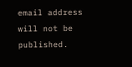email address will not be published.